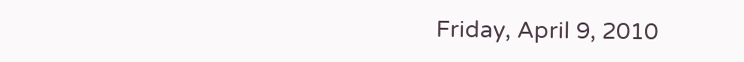Friday, April 9, 2010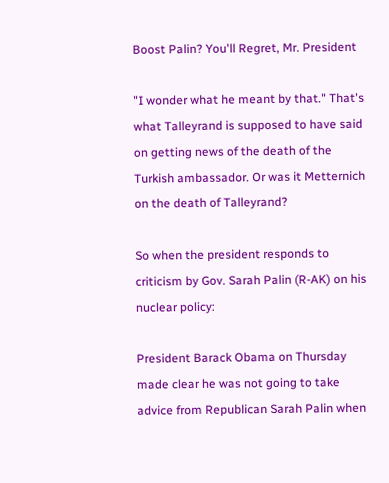Boost Palin? You'll Regret, Mr. President

"I wonder what he meant by that." That's what Talleyrand is supposed to have said on getting news of the death of the Turkish ambassador. Or was it Metternich on the death of Talleyrand?

So when the president responds to criticism by Gov. Sarah Palin (R-AK) on his nuclear policy:

President Barack Obama on Thursday made clear he was not going to take advice from Republican Sarah Palin when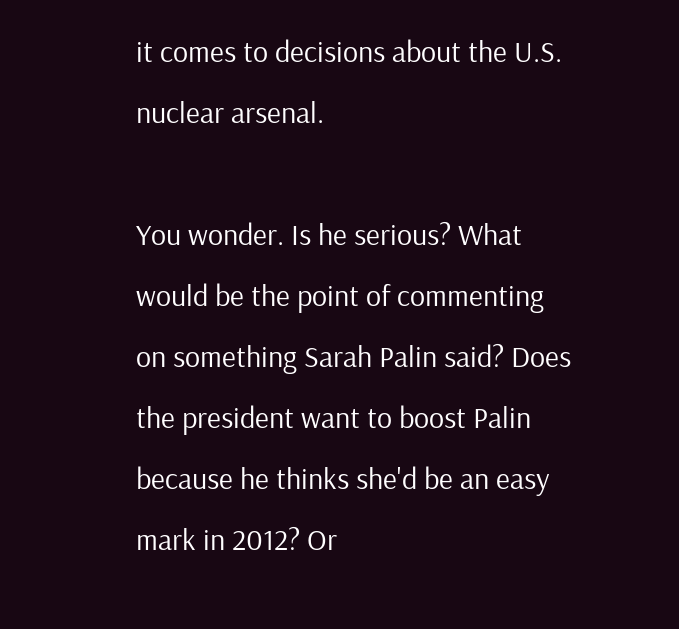it comes to decisions about the U.S. nuclear arsenal.

You wonder. Is he serious? What would be the point of commenting on something Sarah Palin said? Does the president want to boost Palin because he thinks she'd be an easy mark in 2012? Or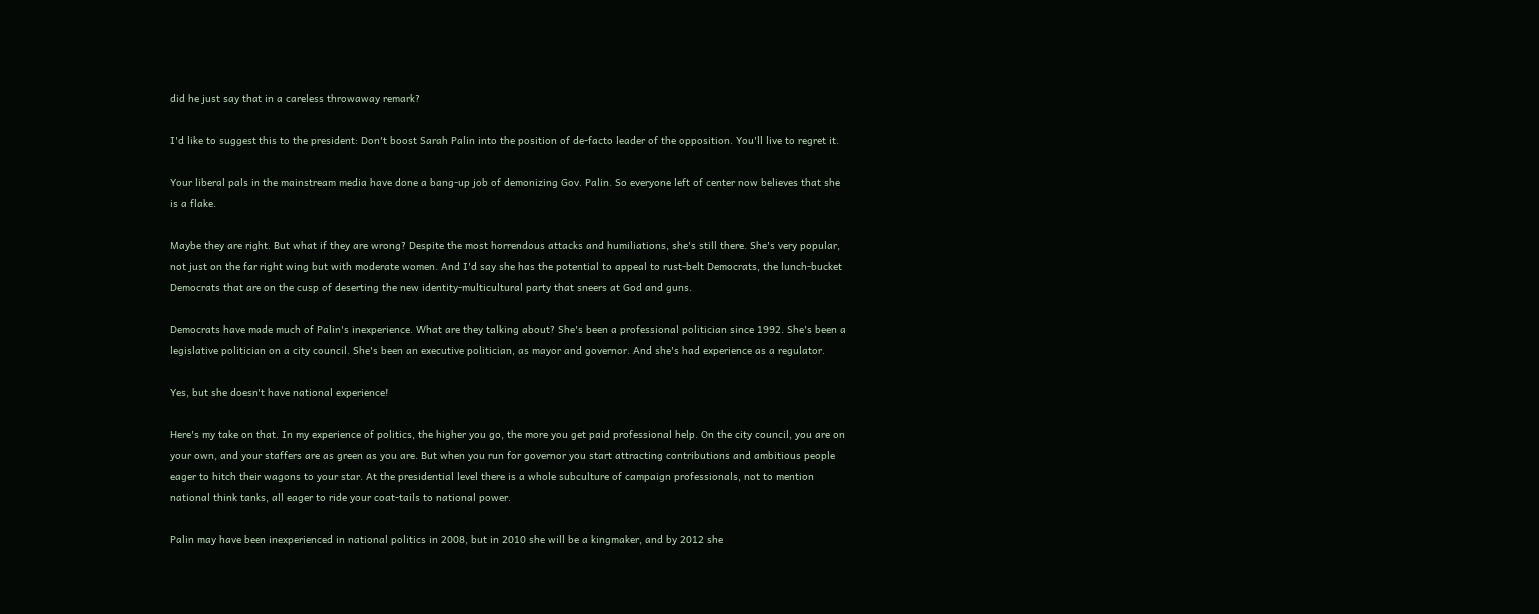did he just say that in a careless throwaway remark?

I'd like to suggest this to the president: Don't boost Sarah Palin into the position of de-facto leader of the opposition. You'll live to regret it.

Your liberal pals in the mainstream media have done a bang-up job of demonizing Gov. Palin. So everyone left of center now believes that she is a flake.

Maybe they are right. But what if they are wrong? Despite the most horrendous attacks and humiliations, she's still there. She's very popular, not just on the far right wing but with moderate women. And I'd say she has the potential to appeal to rust-belt Democrats, the lunch-bucket Democrats that are on the cusp of deserting the new identity-multicultural party that sneers at God and guns.

Democrats have made much of Palin's inexperience. What are they talking about? She's been a professional politician since 1992. She's been a legislative politician on a city council. She's been an executive politician, as mayor and governor. And she's had experience as a regulator.

Yes, but she doesn't have national experience!

Here's my take on that. In my experience of politics, the higher you go, the more you get paid professional help. On the city council, you are on your own, and your staffers are as green as you are. But when you run for governor you start attracting contributions and ambitious people eager to hitch their wagons to your star. At the presidential level there is a whole subculture of campaign professionals, not to mention national think tanks, all eager to ride your coat-tails to national power.

Palin may have been inexperienced in national politics in 2008, but in 2010 she will be a kingmaker, and by 2012 she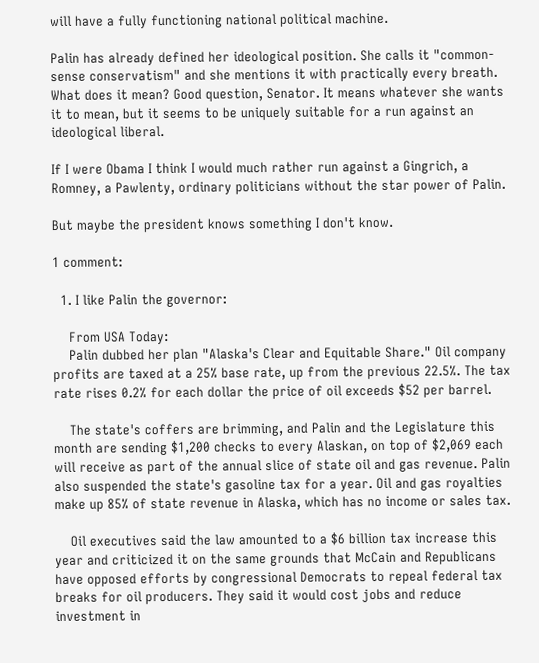will have a fully functioning national political machine.

Palin has already defined her ideological position. She calls it "common-sense conservatism" and she mentions it with practically every breath. What does it mean? Good question, Senator. It means whatever she wants it to mean, but it seems to be uniquely suitable for a run against an ideological liberal.

If I were Obama I think I would much rather run against a Gingrich, a Romney, a Pawlenty, ordinary politicians without the star power of Palin.

But maybe the president knows something I don't know.

1 comment:

  1. I like Palin the governor:

    From USA Today:
    Palin dubbed her plan "Alaska's Clear and Equitable Share." Oil company profits are taxed at a 25% base rate, up from the previous 22.5%. The tax rate rises 0.2% for each dollar the price of oil exceeds $52 per barrel.

    The state's coffers are brimming, and Palin and the Legislature this month are sending $1,200 checks to every Alaskan, on top of $2,069 each will receive as part of the annual slice of state oil and gas revenue. Palin also suspended the state's gasoline tax for a year. Oil and gas royalties make up 85% of state revenue in Alaska, which has no income or sales tax.

    Oil executives said the law amounted to a $6 billion tax increase this year and criticized it on the same grounds that McCain and Republicans have opposed efforts by congressional Democrats to repeal federal tax breaks for oil producers. They said it would cost jobs and reduce investment in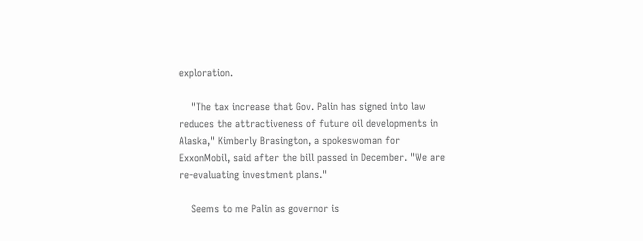exploration.

    "The tax increase that Gov. Palin has signed into law reduces the attractiveness of future oil developments in Alaska," Kimberly Brasington, a spokeswoman for ExxonMobil, said after the bill passed in December. "We are re-evaluating investment plans."

    Seems to me Palin as governor is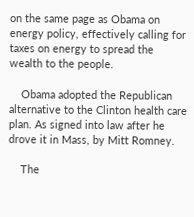on the same page as Obama on energy policy, effectively calling for taxes on energy to spread the wealth to the people.

    Obama adopted the Republican alternative to the Clinton health care plan. As signed into law after he drove it in Mass, by Mitt Romney.

    The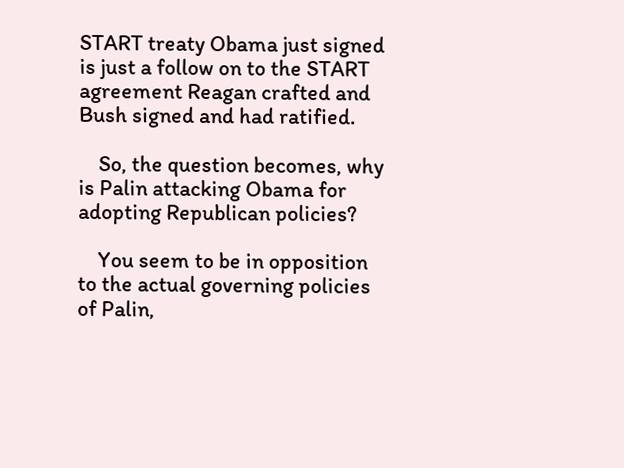START treaty Obama just signed is just a follow on to the START agreement Reagan crafted and Bush signed and had ratified.

    So, the question becomes, why is Palin attacking Obama for adopting Republican policies?

    You seem to be in opposition to the actual governing policies of Palin,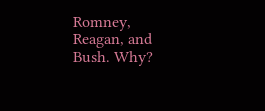Romney, Reagan, and Bush. Why?